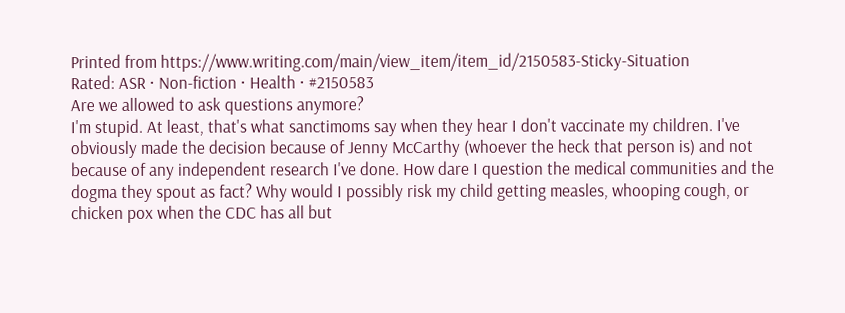Printed from https://www.writing.com/main/view_item/item_id/2150583-Sticky-Situation
Rated: ASR · Non-fiction · Health · #2150583
Are we allowed to ask questions anymore?
I'm stupid. At least, that's what sanctimoms say when they hear I don't vaccinate my children. I've obviously made the decision because of Jenny McCarthy (whoever the heck that person is) and not because of any independent research I've done. How dare I question the medical communities and the dogma they spout as fact? Why would I possibly risk my child getting measles, whooping cough, or chicken pox when the CDC has all but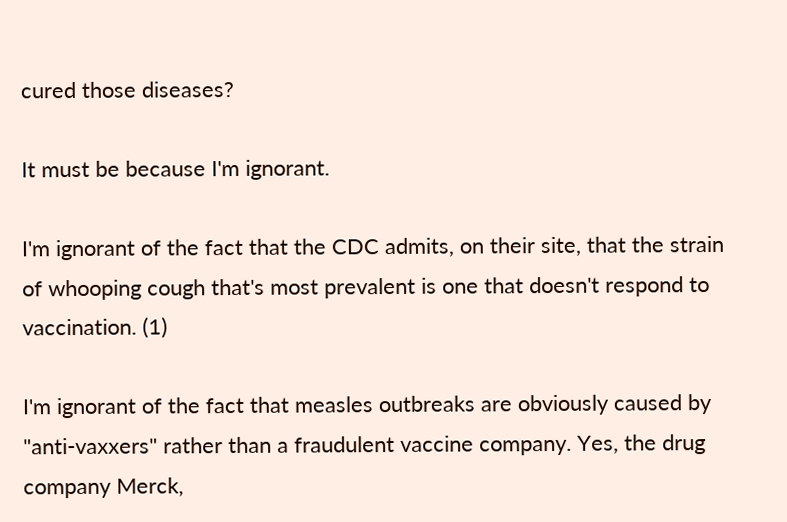cured those diseases?

It must be because I'm ignorant.

I'm ignorant of the fact that the CDC admits, on their site, that the strain of whooping cough that's most prevalent is one that doesn't respond to vaccination. (1)

I'm ignorant of the fact that measles outbreaks are obviously caused by "anti-vaxxers" rather than a fraudulent vaccine company. Yes, the drug company Merck,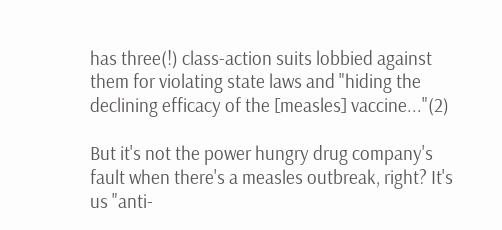has three(!) class-action suits lobbied against them for violating state laws and "hiding the declining efficacy of the [measles] vaccine..."(2)

But it's not the power hungry drug company's fault when there's a measles outbreak, right? It's us "anti-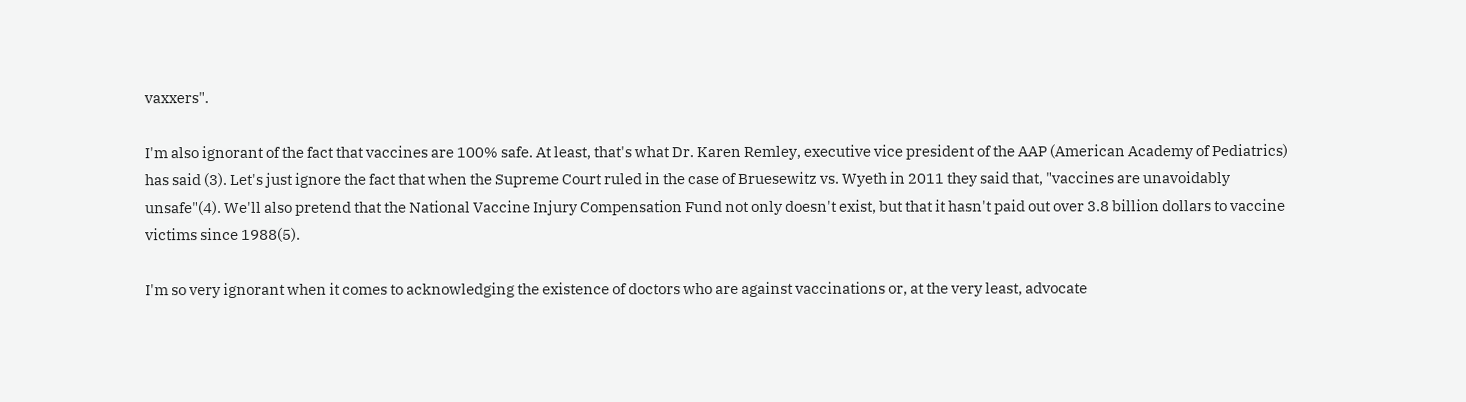vaxxers".

I'm also ignorant of the fact that vaccines are 100% safe. At least, that's what Dr. Karen Remley, executive vice president of the AAP (American Academy of Pediatrics) has said (3). Let's just ignore the fact that when the Supreme Court ruled in the case of Bruesewitz vs. Wyeth in 2011 they said that, "vaccines are unavoidably unsafe"(4). We'll also pretend that the National Vaccine Injury Compensation Fund not only doesn't exist, but that it hasn't paid out over 3.8 billion dollars to vaccine victims since 1988(5).

I'm so very ignorant when it comes to acknowledging the existence of doctors who are against vaccinations or, at the very least, advocate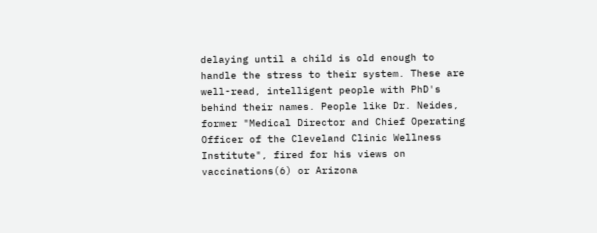delaying until a child is old enough to handle the stress to their system. These are well-read, intelligent people with PhD's behind their names. People like Dr. Neides, former "Medical Director and Chief Operating Officer of the Cleveland Clinic Wellness Institute", fired for his views on vaccinations(6) or Arizona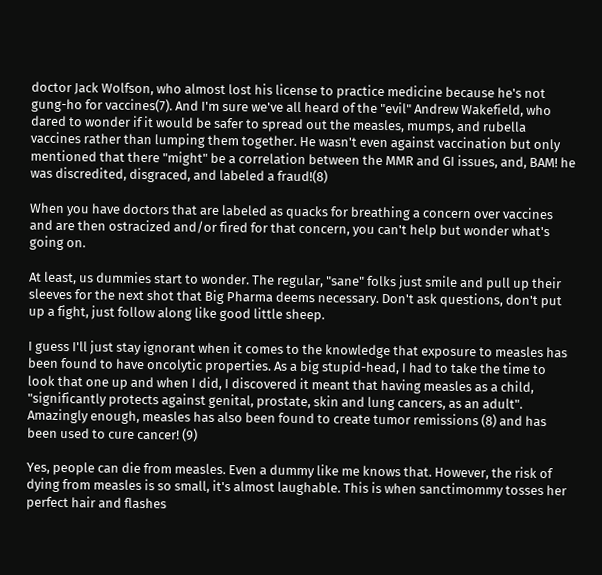doctor Jack Wolfson, who almost lost his license to practice medicine because he's not gung-ho for vaccines(7). And I'm sure we've all heard of the "evil" Andrew Wakefield, who dared to wonder if it would be safer to spread out the measles, mumps, and rubella vaccines rather than lumping them together. He wasn't even against vaccination but only mentioned that there "might" be a correlation between the MMR and GI issues, and, BAM! he was discredited, disgraced, and labeled a fraud!(8)

When you have doctors that are labeled as quacks for breathing a concern over vaccines and are then ostracized and/or fired for that concern, you can't help but wonder what's going on.

At least, us dummies start to wonder. The regular, "sane" folks just smile and pull up their sleeves for the next shot that Big Pharma deems necessary. Don't ask questions, don't put up a fight, just follow along like good little sheep.

I guess I'll just stay ignorant when it comes to the knowledge that exposure to measles has been found to have oncolytic properties. As a big stupid-head, I had to take the time to look that one up and when I did, I discovered it meant that having measles as a child, "significantly protects against genital, prostate, skin and lung cancers, as an adult". Amazingly enough, measles has also been found to create tumor remissions (8) and has been used to cure cancer! (9)

Yes, people can die from measles. Even a dummy like me knows that. However, the risk of dying from measles is so small, it's almost laughable. This is when sanctimommy tosses her perfect hair and flashes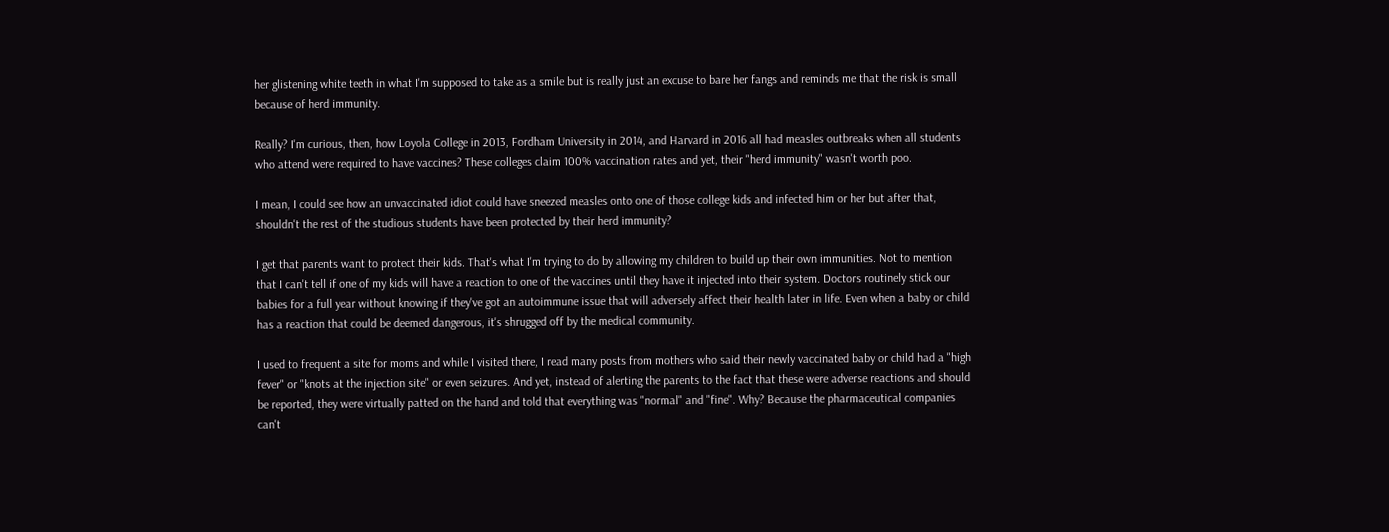her glistening white teeth in what I'm supposed to take as a smile but is really just an excuse to bare her fangs and reminds me that the risk is small because of herd immunity.

Really? I'm curious, then, how Loyola College in 2013, Fordham University in 2014, and Harvard in 2016 all had measles outbreaks when all students who attend were required to have vaccines? These colleges claim 100% vaccination rates and yet, their "herd immunity" wasn't worth poo.

I mean, I could see how an unvaccinated idiot could have sneezed measles onto one of those college kids and infected him or her but after that, shouldn't the rest of the studious students have been protected by their herd immunity?

I get that parents want to protect their kids. That's what I'm trying to do by allowing my children to build up their own immunities. Not to mention that I can't tell if one of my kids will have a reaction to one of the vaccines until they have it injected into their system. Doctors routinely stick our babies for a full year without knowing if they've got an autoimmune issue that will adversely affect their health later in life. Even when a baby or child has a reaction that could be deemed dangerous, it's shrugged off by the medical community.

I used to frequent a site for moms and while I visited there, I read many posts from mothers who said their newly vaccinated baby or child had a "high fever" or "knots at the injection site" or even seizures. And yet, instead of alerting the parents to the fact that these were adverse reactions and should be reported, they were virtually patted on the hand and told that everything was "normal" and "fine". Why? Because the pharmaceutical companies can't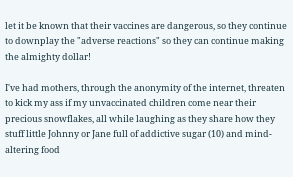let it be known that their vaccines are dangerous, so they continue to downplay the "adverse reactions" so they can continue making the almighty dollar!

I've had mothers, through the anonymity of the internet, threaten to kick my ass if my unvaccinated children come near their precious snowflakes, all while laughing as they share how they stuff little Johnny or Jane full of addictive sugar (10) and mind-altering food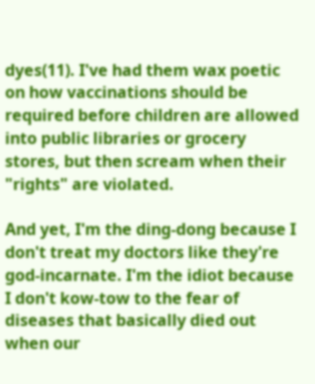dyes(11). I've had them wax poetic on how vaccinations should be required before children are allowed into public libraries or grocery stores, but then scream when their "rights" are violated.

And yet, I'm the ding-dong because I don't treat my doctors like they're god-incarnate. I'm the idiot because I don't kow-tow to the fear of diseases that basically died out when our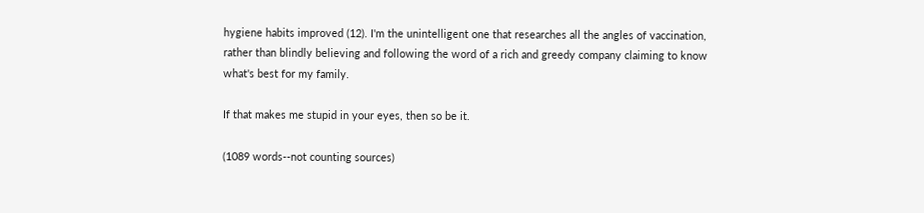hygiene habits improved (12). I'm the unintelligent one that researches all the angles of vaccination, rather than blindly believing and following the word of a rich and greedy company claiming to know what's best for my family.

If that makes me stupid in your eyes, then so be it.

(1089 words--not counting sources)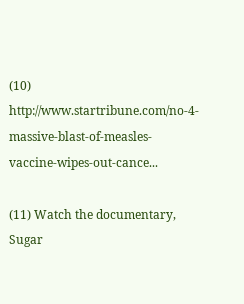(10) http://www.startribune.com/no-4-massive-blast-of-measles-vaccine-wipes-out-cance...

(11) Watch the documentary, Sugar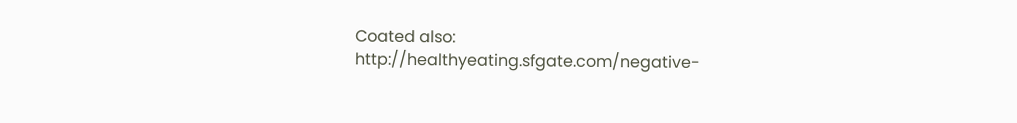Coated also: http://healthyeating.sfgate.com/negative-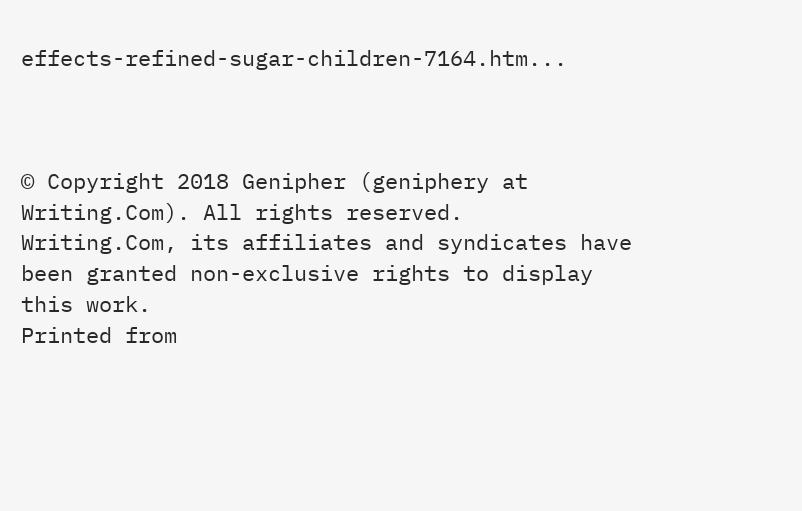effects-refined-sugar-children-7164.htm...



© Copyright 2018 Genipher (geniphery at Writing.Com). All rights reserved.
Writing.Com, its affiliates and syndicates have been granted non-exclusive rights to display this work.
Printed from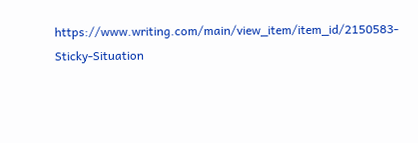https://www.writing.com/main/view_item/item_id/2150583-Sticky-Situation